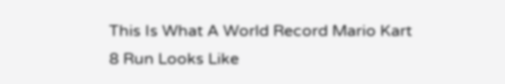This Is What A World Record Mario Kart 8 Run Looks Like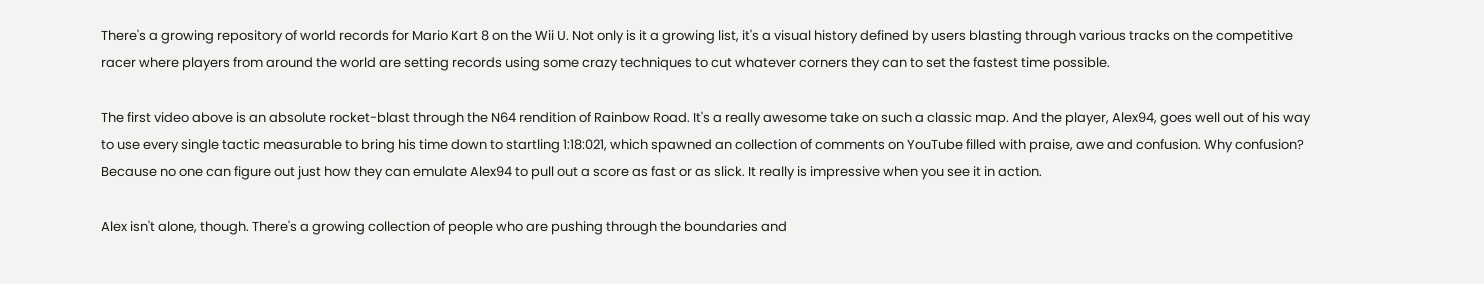There's a growing repository of world records for Mario Kart 8 on the Wii U. Not only is it a growing list, it's a visual history defined by users blasting through various tracks on the competitive racer where players from around the world are setting records using some crazy techniques to cut whatever corners they can to set the fastest time possible.

The first video above is an absolute rocket-blast through the N64 rendition of Rainbow Road. It's a really awesome take on such a classic map. And the player, Alex94, goes well out of his way to use every single tactic measurable to bring his time down to startling 1:18:021, which spawned an collection of comments on YouTube filled with praise, awe and confusion. Why confusion? Because no one can figure out just how they can emulate Alex94 to pull out a score as fast or as slick. It really is impressive when you see it in action.

Alex isn't alone, though. There's a growing collection of people who are pushing through the boundaries and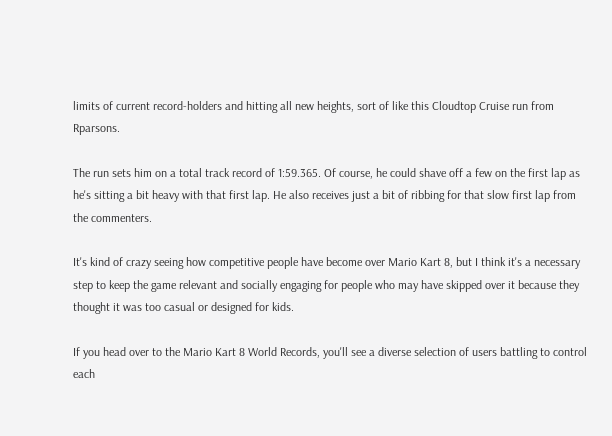limits of current record-holders and hitting all new heights, sort of like this Cloudtop Cruise run from Rparsons.

The run sets him on a total track record of 1:59.365. Of course, he could shave off a few on the first lap as he's sitting a bit heavy with that first lap. He also receives just a bit of ribbing for that slow first lap from the commenters.

It's kind of crazy seeing how competitive people have become over Mario Kart 8, but I think it's a necessary step to keep the game relevant and socially engaging for people who may have skipped over it because they thought it was too casual or designed for kids.

If you head over to the Mario Kart 8 World Records, you'll see a diverse selection of users battling to control each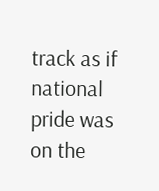track as if national pride was on the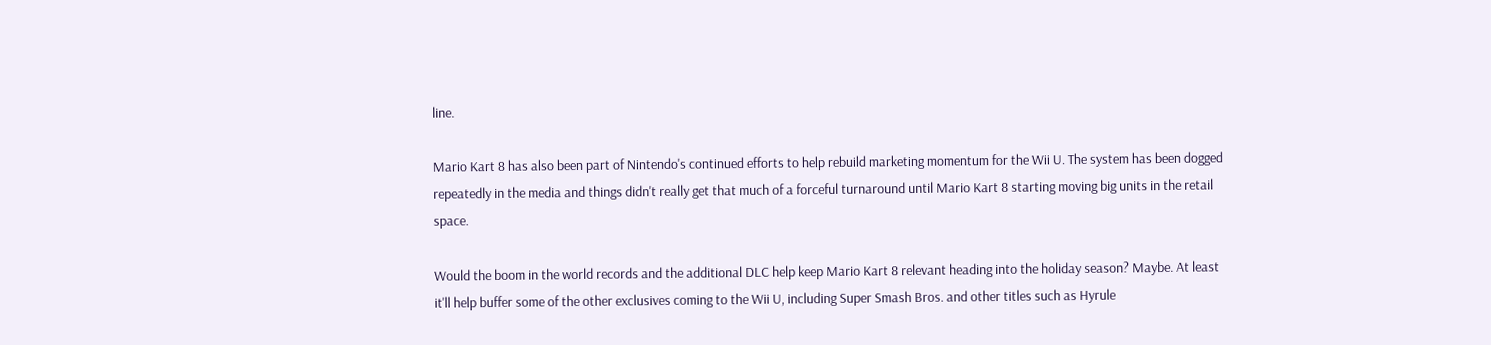line.

Mario Kart 8 has also been part of Nintendo's continued efforts to help rebuild marketing momentum for the Wii U. The system has been dogged repeatedly in the media and things didn't really get that much of a forceful turnaround until Mario Kart 8 starting moving big units in the retail space.

Would the boom in the world records and the additional DLC help keep Mario Kart 8 relevant heading into the holiday season? Maybe. At least it'll help buffer some of the other exclusives coming to the Wii U, including Super Smash Bros. and other titles such as Hyrule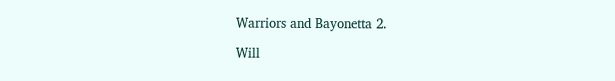Warriors and Bayonetta 2.

Will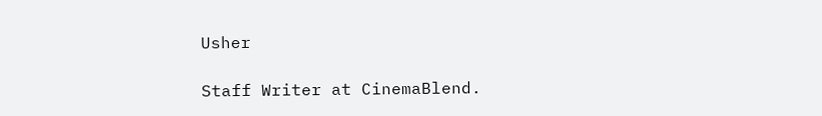Usher

Staff Writer at CinemaBlend.